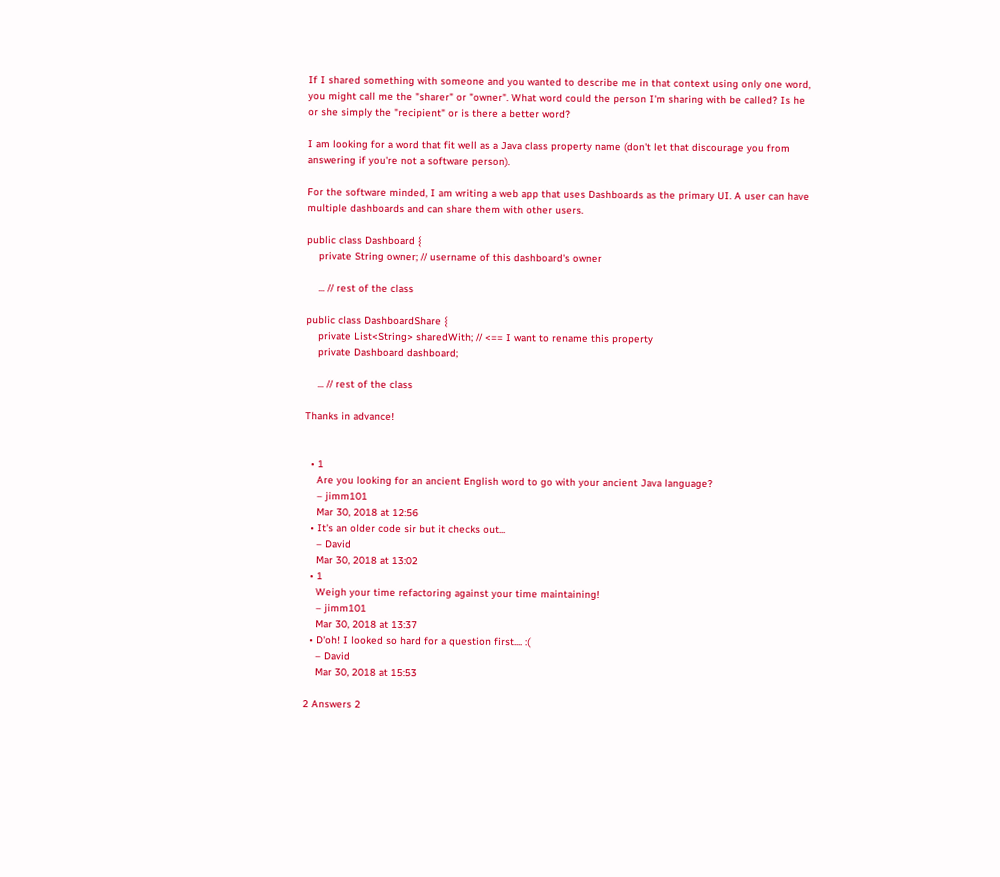If I shared something with someone and you wanted to describe me in that context using only one word, you might call me the "sharer" or "owner". What word could the person I'm sharing with be called? Is he or she simply the "recipient" or is there a better word?

I am looking for a word that fit well as a Java class property name (don't let that discourage you from answering if you're not a software person).

For the software minded, I am writing a web app that uses Dashboards as the primary UI. A user can have multiple dashboards and can share them with other users.

public class Dashboard {
    private String owner; // username of this dashboard's owner

    ... // rest of the class

public class DashboardShare {
    private List<String> sharedWith; // <== I want to rename this property
    private Dashboard dashboard;

    ... // rest of the class

Thanks in advance!


  • 1
    Are you looking for an ancient English word to go with your ancient Java language?
    – jimm101
    Mar 30, 2018 at 12:56
  • It's an older code sir but it checks out...
    – David
    Mar 30, 2018 at 13:02
  • 1
    Weigh your time refactoring against your time maintaining!
    – jimm101
    Mar 30, 2018 at 13:37
  • D'oh! I looked so hard for a question first.... :(
    – David
    Mar 30, 2018 at 15:53

2 Answers 2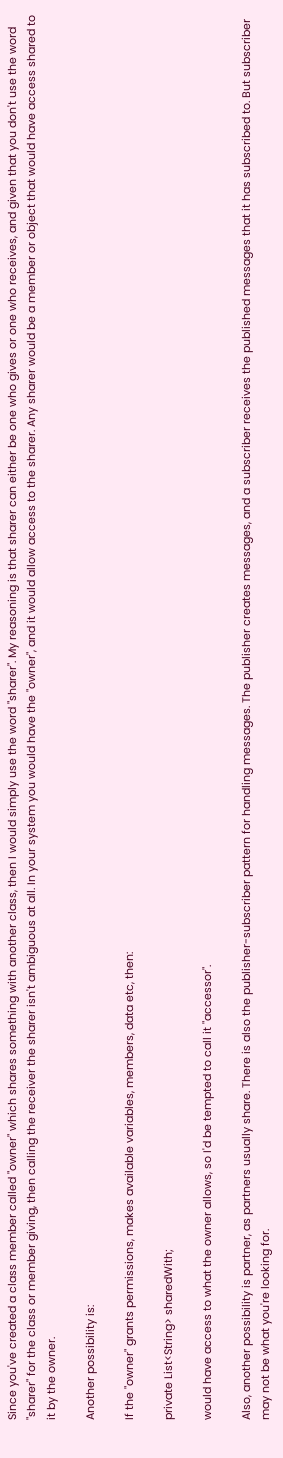Since you've created a class member called "owner" which shares something with another class, then I would simply use the word "sharer". My reasoning is that sharer can either be one who gives or one who receives, and given that you don't use the word "sharer" for the class or member giving, then calling the receiver the sharer isn't ambiguous at all. In your system you would have the "owner", and it would allow access to the sharer. Any sharer would be a member or object that would have access shared to it by the owner.

Another possibility is:

If the "owner" grants permissions, makes available variables, members, data etc, then:

private List<String> sharedWith;

would have access to what the owner allows, so I'd be tempted to call it "accessor".

Also, another possibility is partner, as partners usually share. There is also the publisher-subscriber pattern for handling messages. The publisher creates messages, and a subscriber receives the published messages that it has subscribed to. But subscriber may not be what you're looking for.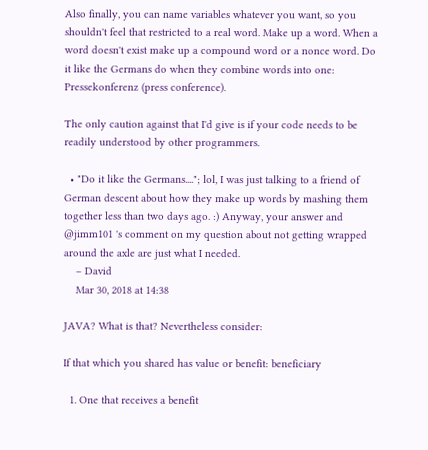Also finally, you can name variables whatever you want, so you shouldn't feel that restricted to a real word. Make up a word. When a word doesn't exist make up a compound word or a nonce word. Do it like the Germans do when they combine words into one: Pressekonferenz (press conference).

The only caution against that I'd give is if your code needs to be readily understood by other programmers.

  • "Do it like the Germans...."; lol, I was just talking to a friend of German descent about how they make up words by mashing them together less than two days ago. :) Anyway, your answer and @jimm101 's comment on my question about not getting wrapped around the axle are just what I needed.
    – David
    Mar 30, 2018 at 14:38

JAVA? What is that? Nevertheless consider:

If that which you shared has value or benefit: beneficiary

  1. One that receives a benefit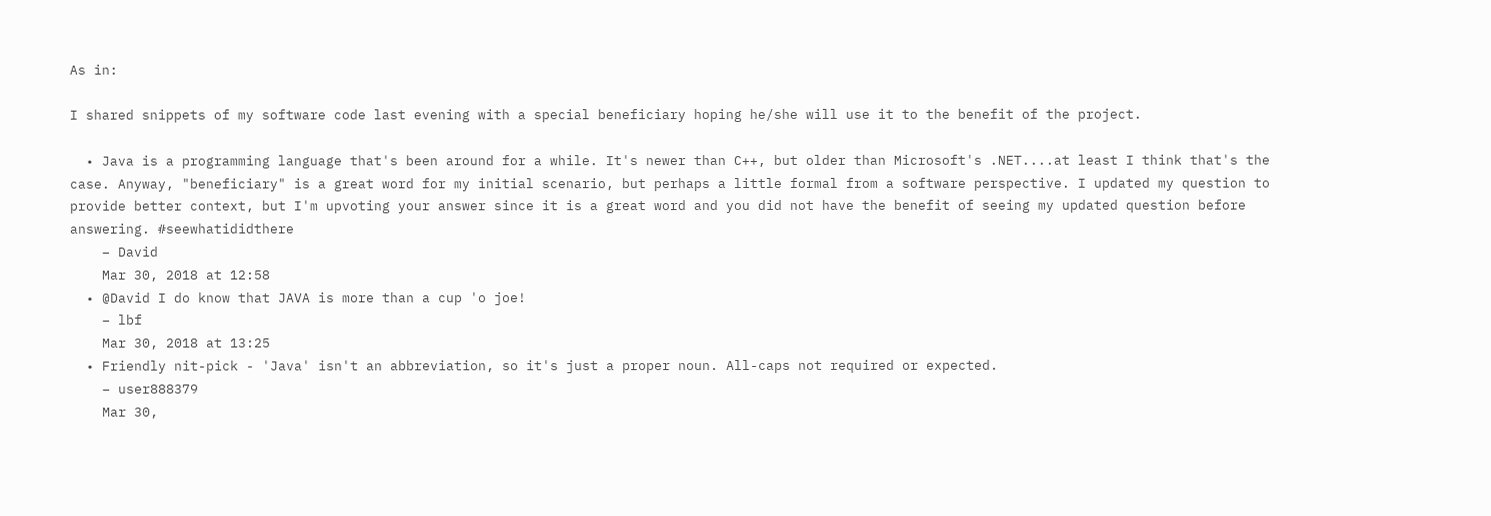As in:

I shared snippets of my software code last evening with a special beneficiary hoping he/she will use it to the benefit of the project.

  • Java is a programming language that's been around for a while. It's newer than C++, but older than Microsoft's .NET....at least I think that's the case. Anyway, "beneficiary" is a great word for my initial scenario, but perhaps a little formal from a software perspective. I updated my question to provide better context, but I'm upvoting your answer since it is a great word and you did not have the benefit of seeing my updated question before answering. #seewhatididthere
    – David
    Mar 30, 2018 at 12:58
  • @David I do know that JAVA is more than a cup 'o joe!
    – lbf
    Mar 30, 2018 at 13:25
  • Friendly nit-pick - 'Java' isn't an abbreviation, so it's just a proper noun. All-caps not required or expected.
    – user888379
    Mar 30,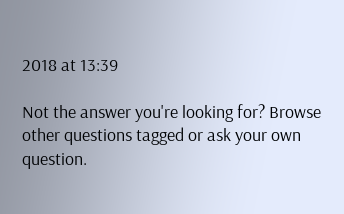2018 at 13:39

Not the answer you're looking for? Browse other questions tagged or ask your own question.